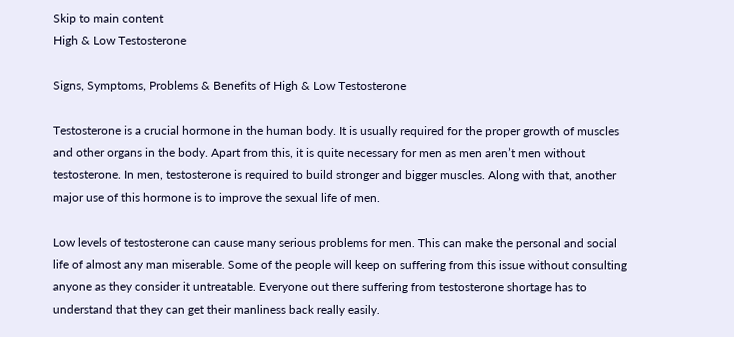Skip to main content
High & Low Testosterone

Signs, Symptoms, Problems & Benefits of High & Low Testosterone

Testosterone is a crucial hormone in the human body. It is usually required for the proper growth of muscles and other organs in the body. Apart from this, it is quite necessary for men as men aren’t men without testosterone. In men, testosterone is required to build stronger and bigger muscles. Along with that, another major use of this hormone is to improve the sexual life of men.

Low levels of testosterone can cause many serious problems for men. This can make the personal and social life of almost any man miserable. Some of the people will keep on suffering from this issue without consulting anyone as they consider it untreatable. Everyone out there suffering from testosterone shortage has to understand that they can get their manliness back really easily.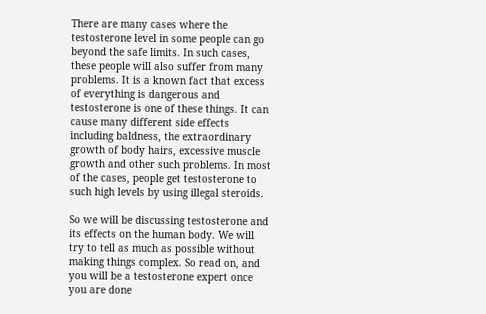There are many cases where the testosterone level in some people can go beyond the safe limits. In such cases, these people will also suffer from many problems. It is a known fact that excess of everything is dangerous and testosterone is one of these things. It can cause many different side effects including baldness, the extraordinary growth of body hairs, excessive muscle growth and other such problems. In most of the cases, people get testosterone to such high levels by using illegal steroids.

So we will be discussing testosterone and its effects on the human body. We will try to tell as much as possible without making things complex. So read on, and you will be a testosterone expert once you are done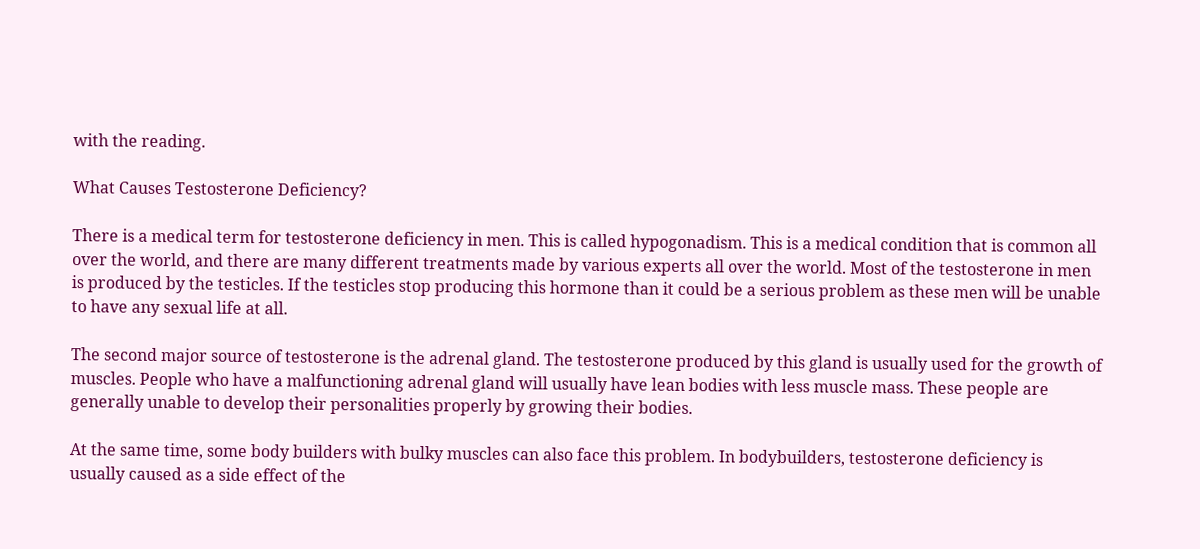with the reading.

What Causes Testosterone Deficiency?

There is a medical term for testosterone deficiency in men. This is called hypogonadism. This is a medical condition that is common all over the world, and there are many different treatments made by various experts all over the world. Most of the testosterone in men is produced by the testicles. If the testicles stop producing this hormone than it could be a serious problem as these men will be unable to have any sexual life at all.

The second major source of testosterone is the adrenal gland. The testosterone produced by this gland is usually used for the growth of muscles. People who have a malfunctioning adrenal gland will usually have lean bodies with less muscle mass. These people are generally unable to develop their personalities properly by growing their bodies.

At the same time, some body builders with bulky muscles can also face this problem. In bodybuilders, testosterone deficiency is usually caused as a side effect of the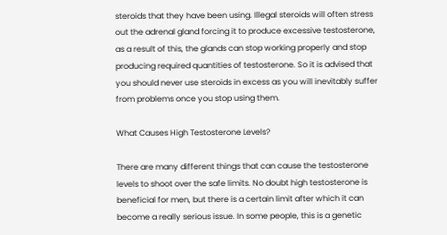steroids that they have been using. Illegal steroids will often stress out the adrenal gland forcing it to produce excessive testosterone, as a result of this, the glands can stop working properly and stop producing required quantities of testosterone. So it is advised that you should never use steroids in excess as you will inevitably suffer from problems once you stop using them.

What Causes High Testosterone Levels?

There are many different things that can cause the testosterone levels to shoot over the safe limits. No doubt high testosterone is beneficial for men, but there is a certain limit after which it can become a really serious issue. In some people, this is a genetic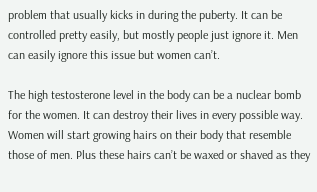problem that usually kicks in during the puberty. It can be controlled pretty easily, but mostly people just ignore it. Men can easily ignore this issue but women can’t.

The high testosterone level in the body can be a nuclear bomb for the women. It can destroy their lives in every possible way. Women will start growing hairs on their body that resemble those of men. Plus these hairs can’t be waxed or shaved as they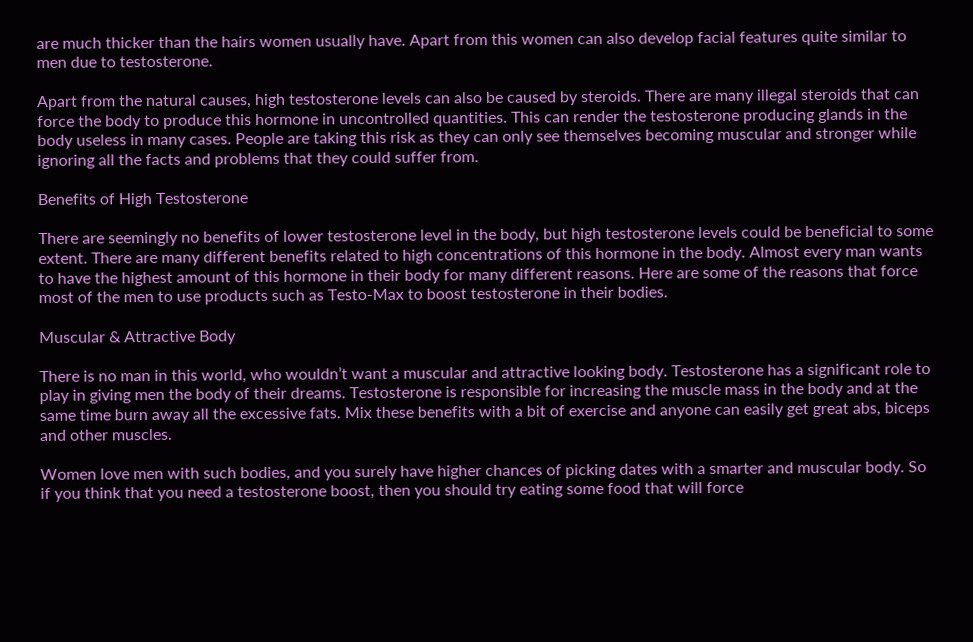are much thicker than the hairs women usually have. Apart from this women can also develop facial features quite similar to men due to testosterone.

Apart from the natural causes, high testosterone levels can also be caused by steroids. There are many illegal steroids that can force the body to produce this hormone in uncontrolled quantities. This can render the testosterone producing glands in the body useless in many cases. People are taking this risk as they can only see themselves becoming muscular and stronger while ignoring all the facts and problems that they could suffer from.

Benefits of High Testosterone

There are seemingly no benefits of lower testosterone level in the body, but high testosterone levels could be beneficial to some extent. There are many different benefits related to high concentrations of this hormone in the body. Almost every man wants to have the highest amount of this hormone in their body for many different reasons. Here are some of the reasons that force most of the men to use products such as Testo-Max to boost testosterone in their bodies.

Muscular & Attractive Body

There is no man in this world, who wouldn’t want a muscular and attractive looking body. Testosterone has a significant role to play in giving men the body of their dreams. Testosterone is responsible for increasing the muscle mass in the body and at the same time burn away all the excessive fats. Mix these benefits with a bit of exercise and anyone can easily get great abs, biceps and other muscles.

Women love men with such bodies, and you surely have higher chances of picking dates with a smarter and muscular body. So if you think that you need a testosterone boost, then you should try eating some food that will force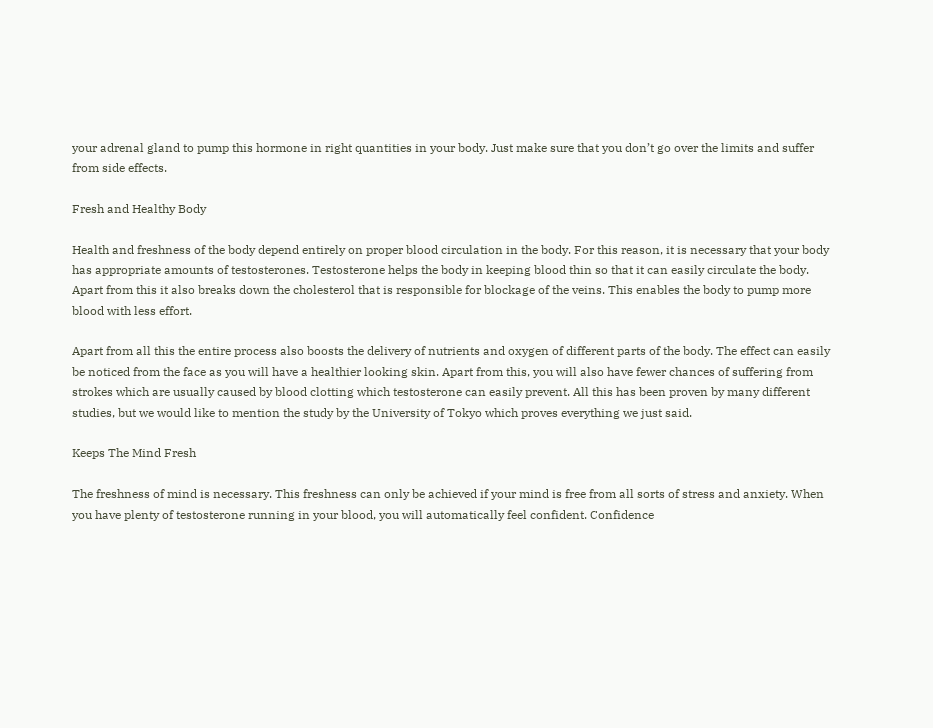your adrenal gland to pump this hormone in right quantities in your body. Just make sure that you don’t go over the limits and suffer from side effects.

Fresh and Healthy Body

Health and freshness of the body depend entirely on proper blood circulation in the body. For this reason, it is necessary that your body has appropriate amounts of testosterones. Testosterone helps the body in keeping blood thin so that it can easily circulate the body. Apart from this it also breaks down the cholesterol that is responsible for blockage of the veins. This enables the body to pump more blood with less effort.

Apart from all this the entire process also boosts the delivery of nutrients and oxygen of different parts of the body. The effect can easily be noticed from the face as you will have a healthier looking skin. Apart from this, you will also have fewer chances of suffering from strokes which are usually caused by blood clotting which testosterone can easily prevent. All this has been proven by many different studies, but we would like to mention the study by the University of Tokyo which proves everything we just said.

Keeps The Mind Fresh

The freshness of mind is necessary. This freshness can only be achieved if your mind is free from all sorts of stress and anxiety. When you have plenty of testosterone running in your blood, you will automatically feel confident. Confidence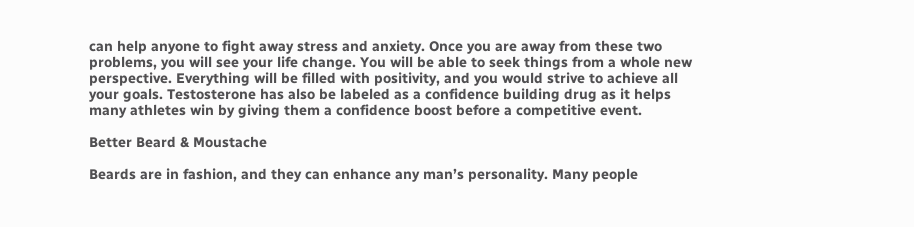can help anyone to fight away stress and anxiety. Once you are away from these two problems, you will see your life change. You will be able to seek things from a whole new perspective. Everything will be filled with positivity, and you would strive to achieve all your goals. Testosterone has also be labeled as a confidence building drug as it helps many athletes win by giving them a confidence boost before a competitive event.

Better Beard & Moustache

Beards are in fashion, and they can enhance any man’s personality. Many people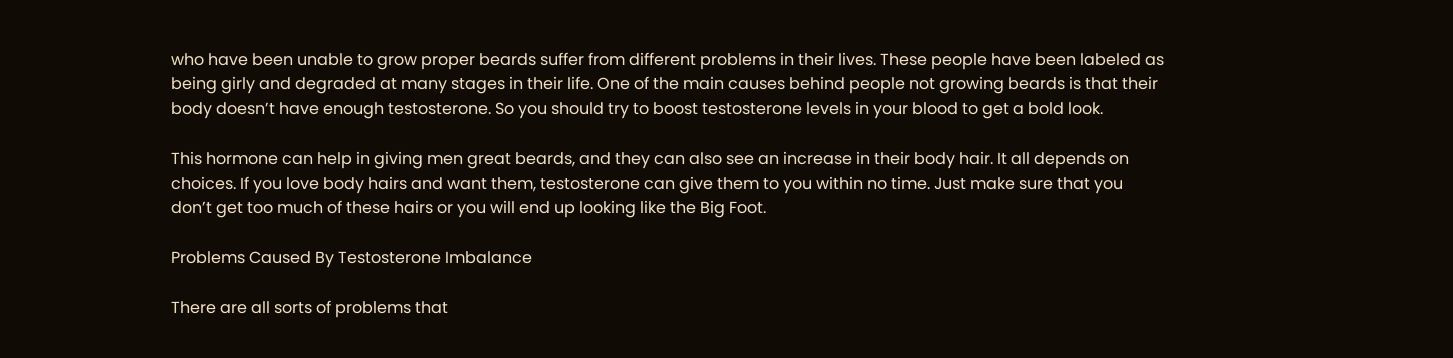who have been unable to grow proper beards suffer from different problems in their lives. These people have been labeled as being girly and degraded at many stages in their life. One of the main causes behind people not growing beards is that their body doesn’t have enough testosterone. So you should try to boost testosterone levels in your blood to get a bold look.

This hormone can help in giving men great beards, and they can also see an increase in their body hair. It all depends on choices. If you love body hairs and want them, testosterone can give them to you within no time. Just make sure that you don’t get too much of these hairs or you will end up looking like the Big Foot.

Problems Caused By Testosterone Imbalance

There are all sorts of problems that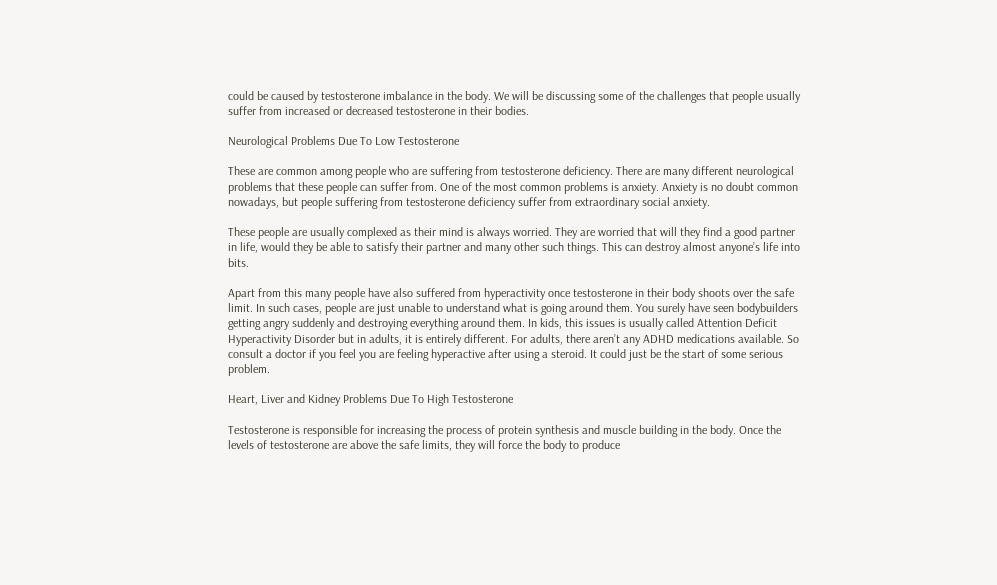could be caused by testosterone imbalance in the body. We will be discussing some of the challenges that people usually suffer from increased or decreased testosterone in their bodies.

Neurological Problems Due To Low Testosterone

These are common among people who are suffering from testosterone deficiency. There are many different neurological problems that these people can suffer from. One of the most common problems is anxiety. Anxiety is no doubt common nowadays, but people suffering from testosterone deficiency suffer from extraordinary social anxiety.

These people are usually complexed as their mind is always worried. They are worried that will they find a good partner in life, would they be able to satisfy their partner and many other such things. This can destroy almost anyone’s life into bits.

Apart from this many people have also suffered from hyperactivity once testosterone in their body shoots over the safe limit. In such cases, people are just unable to understand what is going around them. You surely have seen bodybuilders getting angry suddenly and destroying everything around them. In kids, this issues is usually called Attention Deficit Hyperactivity Disorder but in adults, it is entirely different. For adults, there aren’t any ADHD medications available. So consult a doctor if you feel you are feeling hyperactive after using a steroid. It could just be the start of some serious problem.

Heart, Liver and Kidney Problems Due To High Testosterone

Testosterone is responsible for increasing the process of protein synthesis and muscle building in the body. Once the levels of testosterone are above the safe limits, they will force the body to produce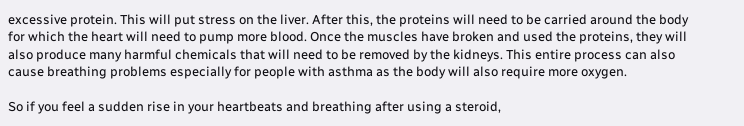excessive protein. This will put stress on the liver. After this, the proteins will need to be carried around the body for which the heart will need to pump more blood. Once the muscles have broken and used the proteins, they will also produce many harmful chemicals that will need to be removed by the kidneys. This entire process can also cause breathing problems especially for people with asthma as the body will also require more oxygen.

So if you feel a sudden rise in your heartbeats and breathing after using a steroid,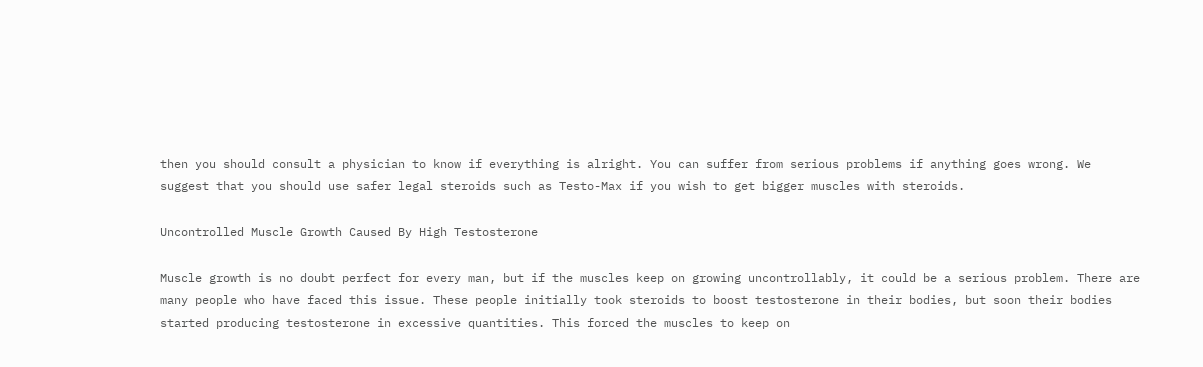then you should consult a physician to know if everything is alright. You can suffer from serious problems if anything goes wrong. We suggest that you should use safer legal steroids such as Testo-Max if you wish to get bigger muscles with steroids.

Uncontrolled Muscle Growth Caused By High Testosterone

Muscle growth is no doubt perfect for every man, but if the muscles keep on growing uncontrollably, it could be a serious problem. There are many people who have faced this issue. These people initially took steroids to boost testosterone in their bodies, but soon their bodies started producing testosterone in excessive quantities. This forced the muscles to keep on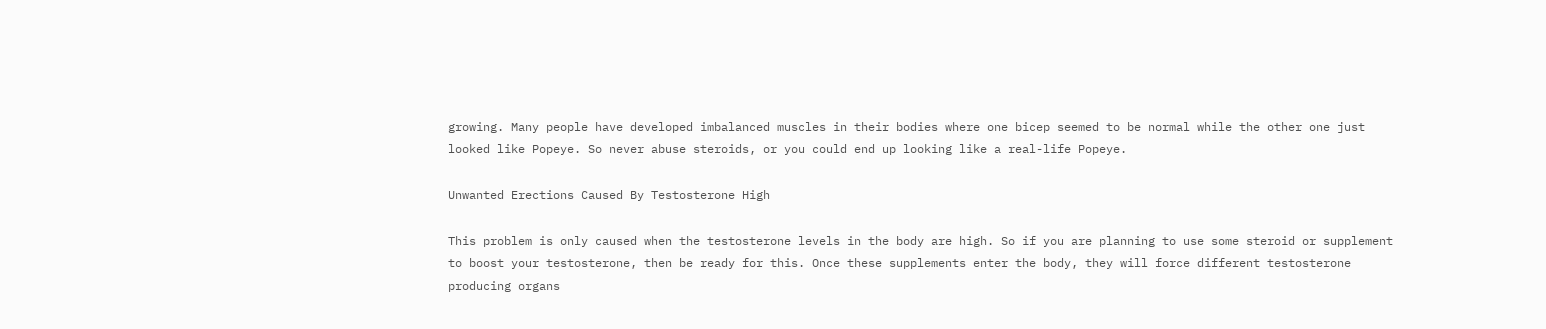growing. Many people have developed imbalanced muscles in their bodies where one bicep seemed to be normal while the other one just looked like Popeye. So never abuse steroids, or you could end up looking like a real-life Popeye.

Unwanted Erections Caused By Testosterone High

This problem is only caused when the testosterone levels in the body are high. So if you are planning to use some steroid or supplement to boost your testosterone, then be ready for this. Once these supplements enter the body, they will force different testosterone producing organs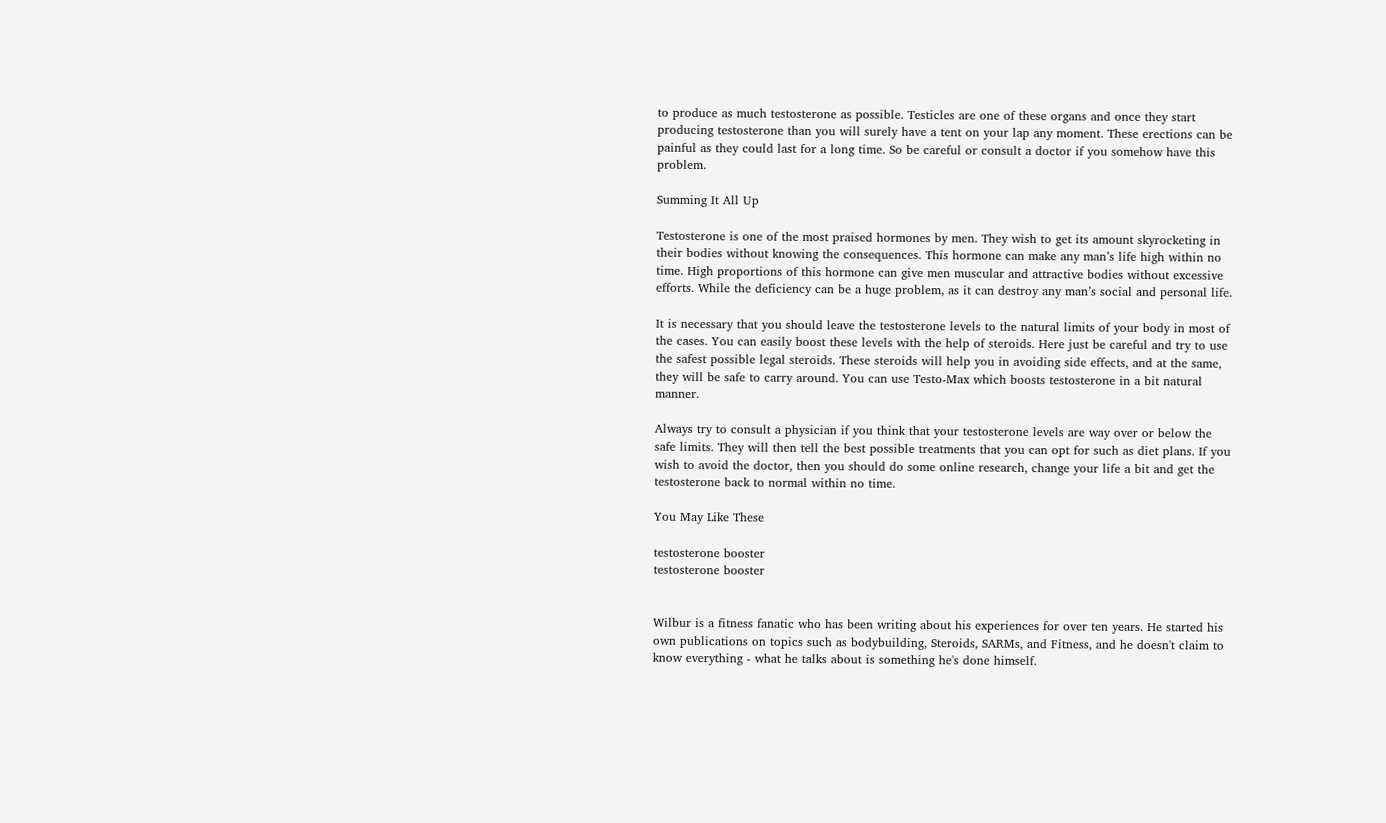to produce as much testosterone as possible. Testicles are one of these organs and once they start producing testosterone than you will surely have a tent on your lap any moment. These erections can be painful as they could last for a long time. So be careful or consult a doctor if you somehow have this problem.

Summing It All Up

Testosterone is one of the most praised hormones by men. They wish to get its amount skyrocketing in their bodies without knowing the consequences. This hormone can make any man’s life high within no time. High proportions of this hormone can give men muscular and attractive bodies without excessive efforts. While the deficiency can be a huge problem, as it can destroy any man’s social and personal life.

It is necessary that you should leave the testosterone levels to the natural limits of your body in most of the cases. You can easily boost these levels with the help of steroids. Here just be careful and try to use the safest possible legal steroids. These steroids will help you in avoiding side effects, and at the same, they will be safe to carry around. You can use Testo-Max which boosts testosterone in a bit natural manner.

Always try to consult a physician if you think that your testosterone levels are way over or below the safe limits. They will then tell the best possible treatments that you can opt for such as diet plans. If you wish to avoid the doctor, then you should do some online research, change your life a bit and get the testosterone back to normal within no time.

You May Like These

testosterone booster
testosterone booster


Wilbur is a fitness fanatic who has been writing about his experiences for over ten years. He started his own publications on topics such as bodybuilding, Steroids, SARMs, and Fitness, and he doesn't claim to know everything - what he talks about is something he's done himself.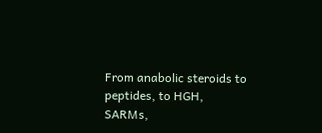From anabolic steroids to peptides, to HGH, SARMs,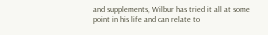and supplements, Wilbur has tried it all at some point in his life and can relate to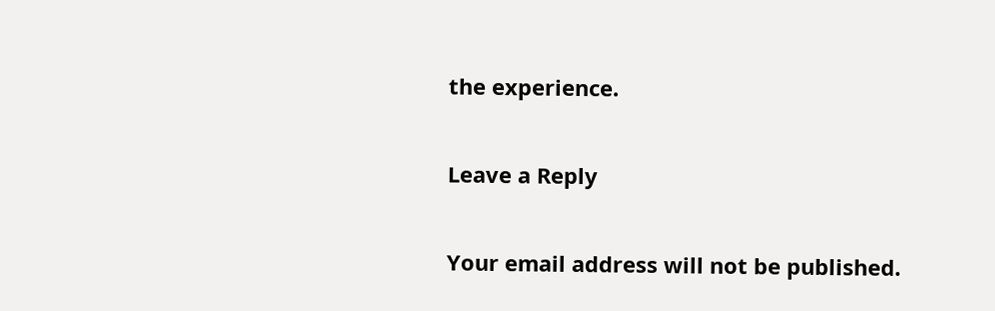the experience.

Leave a Reply

Your email address will not be published.